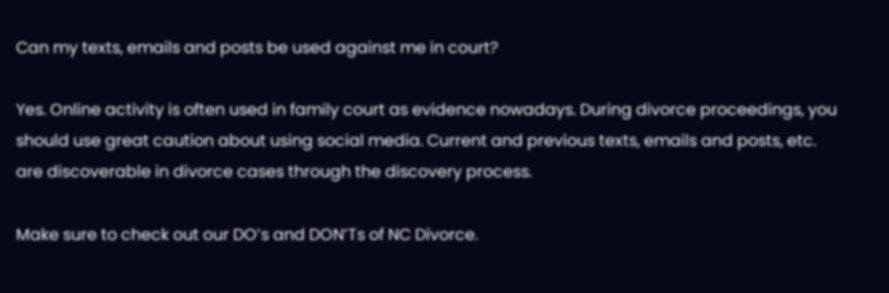Can my texts, emails and posts be used against me in court?

Yes. Online activity is often used in family court as evidence nowadays. During divorce proceedings, you should use great caution about using social media. Current and previous texts, emails and posts, etc. are discoverable in divorce cases through the discovery process.

Make sure to check out our DO’s and DON’Ts of NC Divorce.